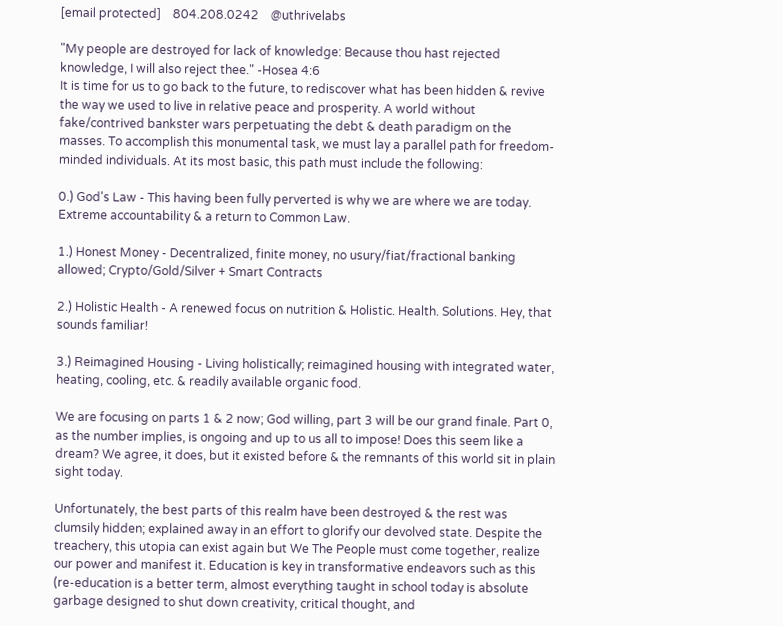[email protected]    804.208.0242    @uthrivelabs

"My people are destroyed for lack of knowledge: Because thou hast rejected knowledge, I will also reject thee." -Hosea 4:6
It is time for us to go back to the future, to rediscover what has been hidden & revive the way we used to live in relative peace and prosperity. A world without fake/contrived bankster wars perpetuating the debt & death paradigm on the masses. To accomplish this monumental task, we must lay a parallel path for freedom-minded individuals. At its most basic, this path must include the following:

0.) God's Law - This having been fully perverted is why we are where we are today. Extreme accountability & a return to Common Law.

1.) Honest Money - Decentralized, finite money, no usury/fiat/fractional banking allowed; Crypto/Gold/Silver + Smart Contracts

2.) Holistic Health - A renewed focus on nutrition & Holistic. Health. Solutions. Hey, that sounds familiar!

3.) Reimagined Housing - Living holistically; reimagined housing with integrated water, heating, cooling, etc. & readily available organic food.

We are focusing on parts 1 & 2 now; God willing, part 3 will be our grand finale. Part 0, as the number implies, is ongoing and up to us all to impose! Does this seem like a dream? We agree, it does, but it existed before & the remnants of this world sit in plain sight today.

Unfortunately, the best parts of this realm have been destroyed & the rest was clumsily hidden; explained away in an effort to glorify our devolved state. Despite the treachery, this utopia can exist again but We The People must come together, realize our power and manifest it. Education is key in transformative endeavors such as this (re-education is a better term, almost everything taught in school today is absolute garbage designed to shut down creativity, critical thought, and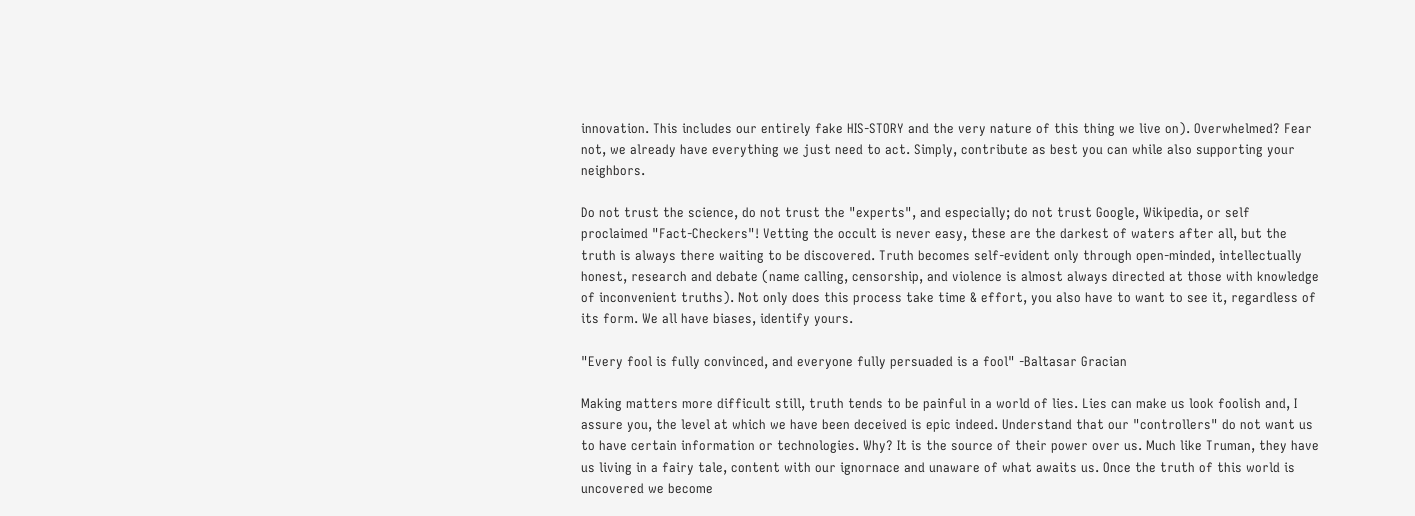innovation. This includes our entirely fake HIS-STORY and the very nature of this thing we live on). Overwhelmed? Fear not, we already have everything we just need to act. Simply, contribute as best you can while also supporting your neighbors.

Do not trust the science, do not trust the "experts", and especially; do not trust Google, Wikipedia, or self proclaimed "Fact-Checkers"! Vetting the occult is never easy, these are the darkest of waters after all, but the truth is always there waiting to be discovered. Truth becomes self-evident only through open-minded, intellectually honest, research and debate (name calling, censorship, and violence is almost always directed at those with knowledge of inconvenient truths). Not only does this process take time & effort, you also have to want to see it, regardless of its form. We all have biases, identify yours.

"Every fool is fully convinced, and everyone fully persuaded is a fool" -Baltasar Gracian

Making matters more difficult still, truth tends to be painful in a world of lies. Lies can make us look foolish and, I assure you, the level at which we have been deceived is epic indeed. Understand that our "controllers" do not want us to have certain information or technologies. Why? It is the source of their power over us. Much like Truman, they have us living in a fairy tale, content with our ignornace and unaware of what awaits us. Once the truth of this world is uncovered we become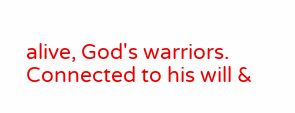alive, God's warriors. Connected to his will &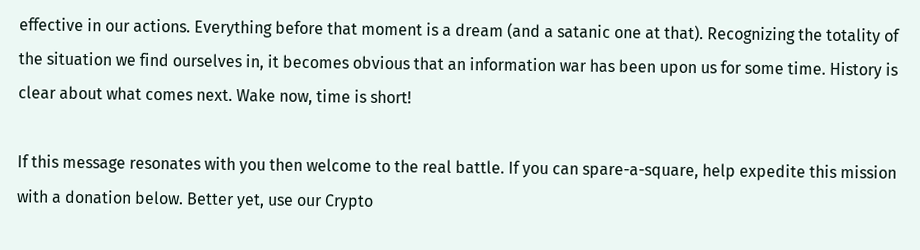effective in our actions. Everything before that moment is a dream (and a satanic one at that). Recognizing the totality of the situation we find ourselves in, it becomes obvious that an information war has been upon us for some time. History is clear about what comes next. Wake now, time is short!

If this message resonates with you then welcome to the real battle. If you can spare-a-square, help expedite this mission with a donation below. Better yet, use our Crypto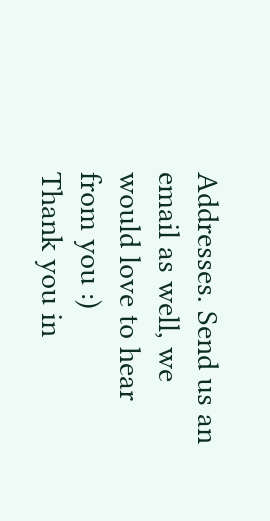Addresses. Send us an email as well, we would love to hear from you :)
Thank you in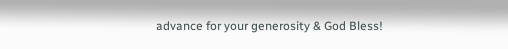advance for your generosity & God Bless!